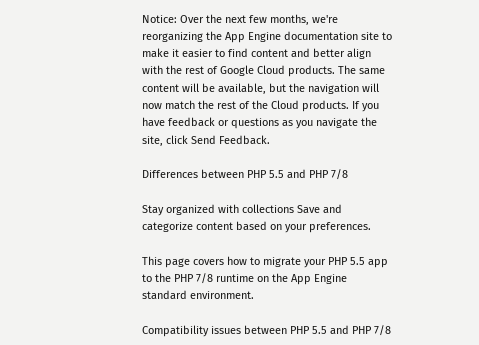Notice: Over the next few months, we're reorganizing the App Engine documentation site to make it easier to find content and better align with the rest of Google Cloud products. The same content will be available, but the navigation will now match the rest of the Cloud products. If you have feedback or questions as you navigate the site, click Send Feedback.

Differences between PHP 5.5 and PHP 7/8

Stay organized with collections Save and categorize content based on your preferences.

This page covers how to migrate your PHP 5.5 app to the PHP 7/8 runtime on the App Engine standard environment.

Compatibility issues between PHP 5.5 and PHP 7/8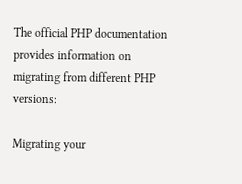The official PHP documentation provides information on migrating from different PHP versions:

Migrating your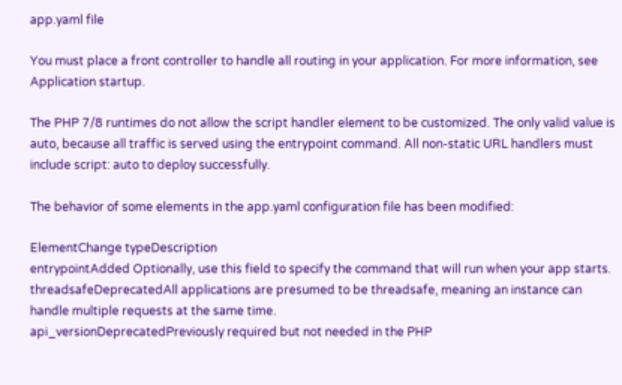app.yaml file

You must place a front controller to handle all routing in your application. For more information, see Application startup.

The PHP 7/8 runtimes do not allow the script handler element to be customized. The only valid value is auto, because all traffic is served using the entrypoint command. All non-static URL handlers must include script: auto to deploy successfully.

The behavior of some elements in the app.yaml configuration file has been modified:

ElementChange typeDescription
entrypointAdded Optionally, use this field to specify the command that will run when your app starts.
threadsafeDeprecatedAll applications are presumed to be threadsafe, meaning an instance can handle multiple requests at the same time.
api_versionDeprecatedPreviously required but not needed in the PHP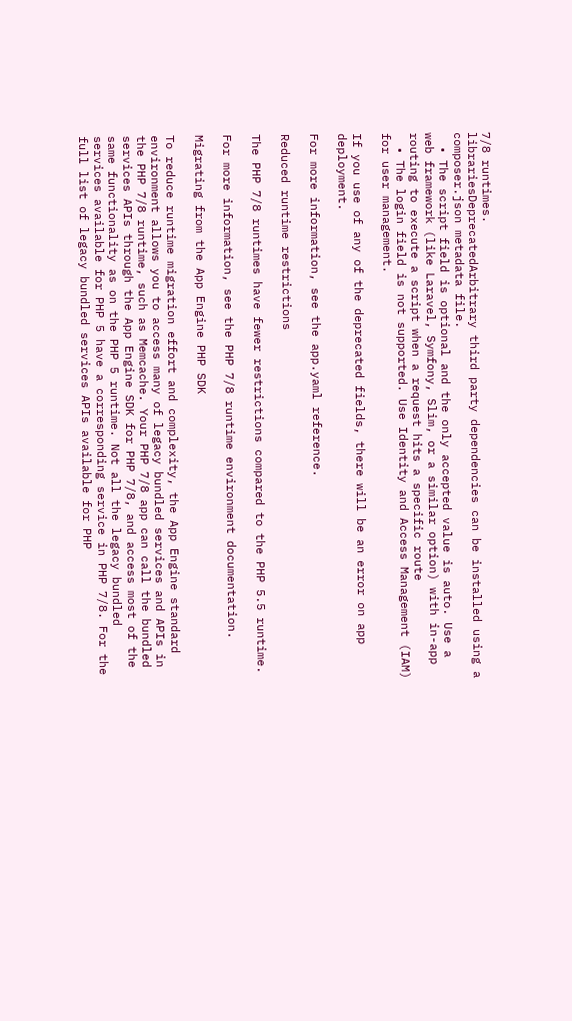7/8 runtimes.
librariesDeprecatedArbitrary third party dependencies can be installed using a composer.json metadata file.
  • The script field is optional and the only accepted value is auto. Use a web framework (like Laravel, Symfony, Slim, or a similar option) with in-app routing to execute a script when a request hits a specific route
  • The login field is not supported. Use Identity and Access Management (IAM) for user management.

If you use of any of the deprecated fields, there will be an error on app deployment.

For more information, see the app.yaml reference.

Reduced runtime restrictions

The PHP 7/8 runtimes have fewer restrictions compared to the PHP 5.5 runtime.

For more information, see the PHP 7/8 runtime environment documentation.

Migrating from the App Engine PHP SDK

To reduce runtime migration effort and complexity, the App Engine standard environment allows you to access many of legacy bundled services and APIs in the PHP 7/8 runtime, such as Memcache. Your PHP 7/8 app can call the bundled services APIs through the App Engine SDK for PHP 7/8, and access most of the same functionality as on the PHP 5 runtime. Not all the legacy bundled services available for PHP 5 have a corresponding service in PHP 7/8. For the full list of legacy bundled services APIs available for PHP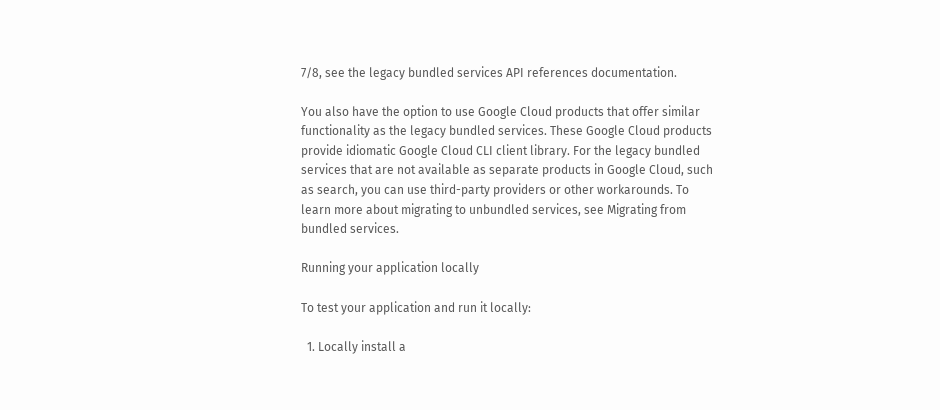7/8, see the legacy bundled services API references documentation.

You also have the option to use Google Cloud products that offer similar functionality as the legacy bundled services. These Google Cloud products provide idiomatic Google Cloud CLI client library. For the legacy bundled services that are not available as separate products in Google Cloud, such as search, you can use third-party providers or other workarounds. To learn more about migrating to unbundled services, see Migrating from bundled services.

Running your application locally

To test your application and run it locally:

  1. Locally install a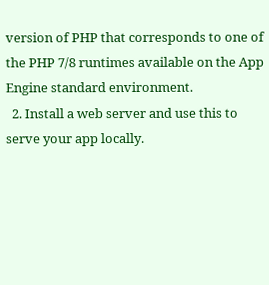version of PHP that corresponds to one of the PHP 7/8 runtimes available on the App Engine standard environment.
  2. Install a web server and use this to serve your app locally.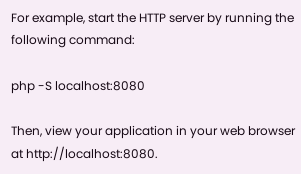For example, start the HTTP server by running the following command:

php -S localhost:8080

Then, view your application in your web browser at http://localhost:8080.